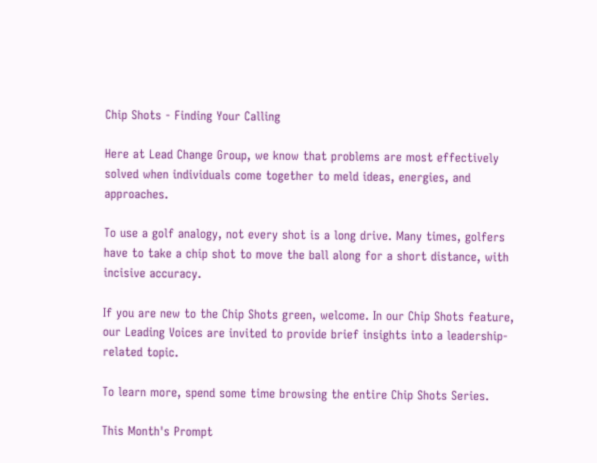Chip Shots - Finding Your Calling

Here at Lead Change Group, we know that problems are most effectively solved when individuals come together to meld ideas, energies, and approaches.

To use a golf analogy, not every shot is a long drive. Many times, golfers have to take a chip shot to move the ball along for a short distance, with incisive accuracy.

If you are new to the Chip Shots green, welcome. In our Chip Shots feature, our Leading Voices are invited to provide brief insights into a leadership-related topic.

To learn more, spend some time browsing the entire Chip Shots Series.

This Month's Prompt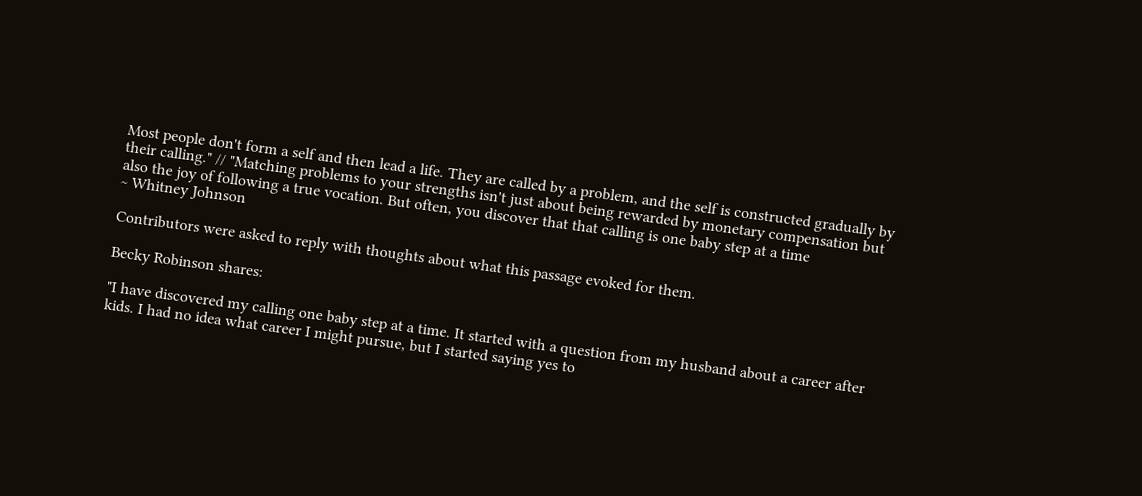Most people don't form a self and then lead a life. They are called by a problem, and the self is constructed gradually by their calling." // "Matching problems to your strengths isn't just about being rewarded by monetary compensation but also the joy of following a true vocation. But often, you discover that that calling is one baby step at a time
~ Whitney Johnson

Contributors were asked to reply with thoughts about what this passage evoked for them.

Becky Robinson shares:

"I have discovered my calling one baby step at a time. It started with a question from my husband about a career after kids. I had no idea what career I might pursue, but I started saying yes to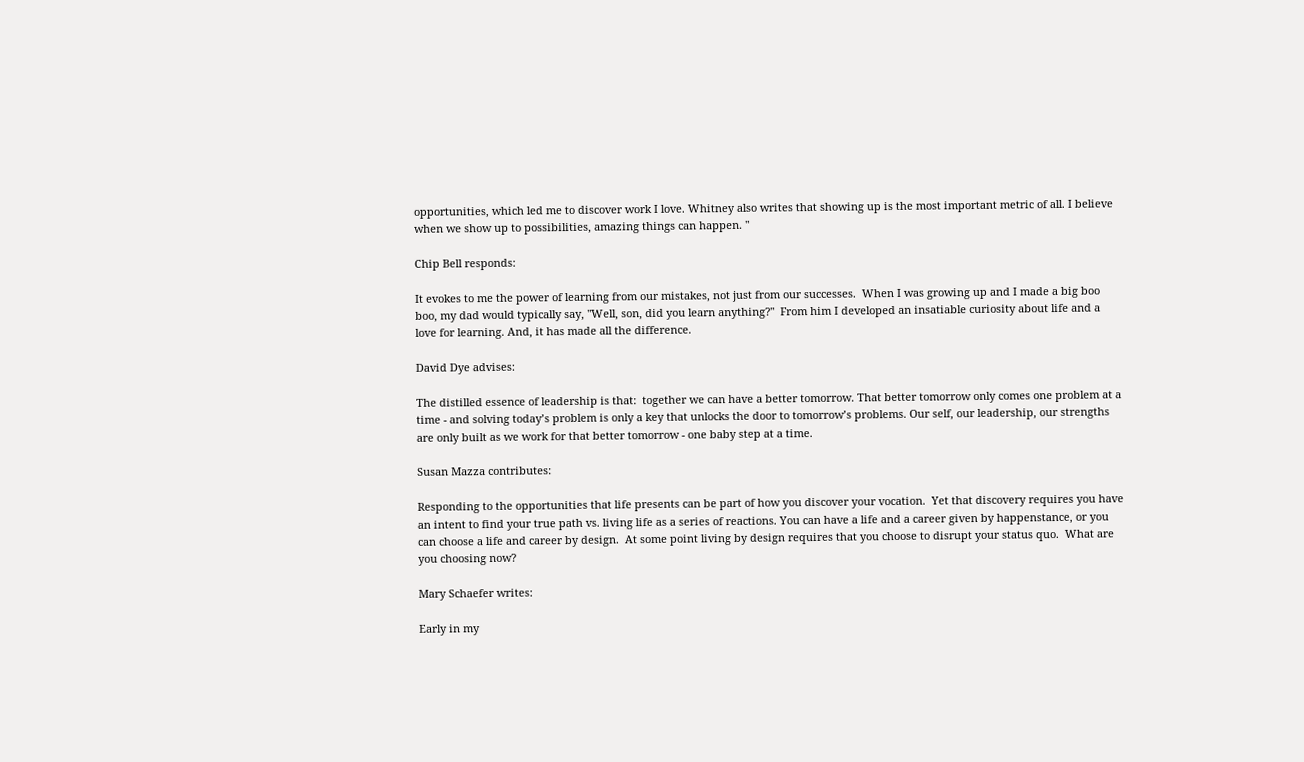opportunities, which led me to discover work I love. Whitney also writes that showing up is the most important metric of all. I believe when we show up to possibilities, amazing things can happen. "

Chip Bell responds:

It evokes to me the power of learning from our mistakes, not just from our successes.  When I was growing up and I made a big boo boo, my dad would typically say, "Well, son, did you learn anything?"  From him I developed an insatiable curiosity about life and a love for learning. And, it has made all the difference.

David Dye advises:

The distilled essence of leadership is that:  together we can have a better tomorrow. That better tomorrow only comes one problem at a time - and solving today’s problem is only a key that unlocks the door to tomorrow’s problems. Our self, our leadership, our strengths are only built as we work for that better tomorrow - one baby step at a time.

Susan Mazza contributes:

Responding to the opportunities that life presents can be part of how you discover your vocation.  Yet that discovery requires you have an intent to find your true path vs. living life as a series of reactions. You can have a life and a career given by happenstance, or you can choose a life and career by design.  At some point living by design requires that you choose to disrupt your status quo.  What are you choosing now?

Mary Schaefer writes:

Early in my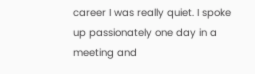career I was really quiet. I spoke up passionately one day in a meeting and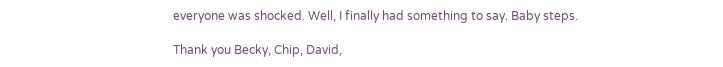everyone was shocked. Well, I finally had something to say. Baby steps.

Thank you Becky, Chip, David,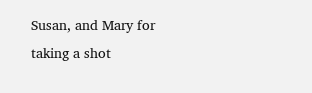Susan, and Mary for taking a shot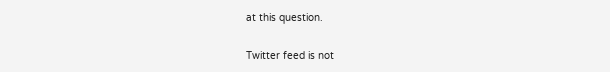at this question.

Twitter feed is not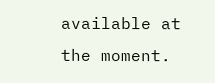available at the moment.